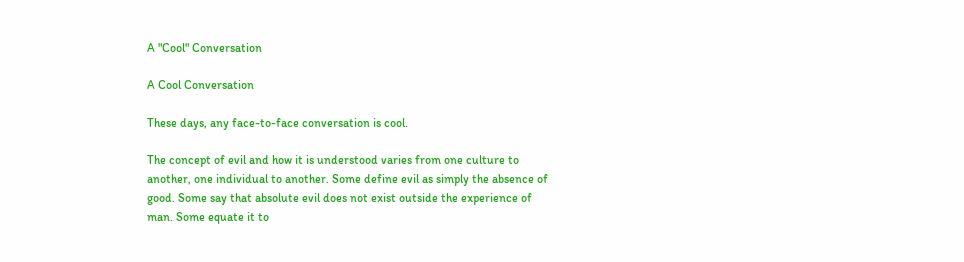A "Cool" Conversation

A Cool Conversation

These days, any face-to-face conversation is cool.

The concept of evil and how it is understood varies from one culture to another, one individual to another. Some define evil as simply the absence of good. Some say that absolute evil does not exist outside the experience of man. Some equate it to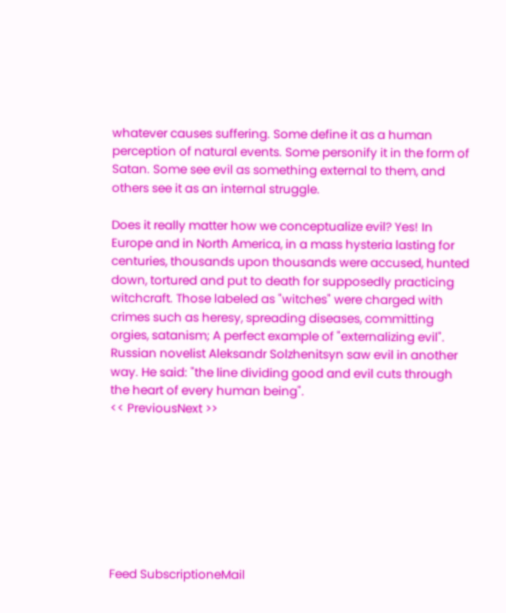whatever causes suffering. Some define it as a human perception of natural events. Some personify it in the form of Satan. Some see evil as something external to them, and others see it as an internal struggle.

Does it really matter how we conceptualize evil? Yes! In Europe and in North America, in a mass hysteria lasting for centuries, thousands upon thousands were accused, hunted down, tortured and put to death for supposedly practicing witchcraft. Those labeled as "witches" were charged with crimes such as heresy, spreading diseases, committing orgies, satanism; A perfect example of "externalizing evil". Russian novelist Aleksandr Solzhenitsyn saw evil in another way. He said: "the line dividing good and evil cuts through the heart of every human being".
<< PreviousNext >>








Feed SubscriptioneMail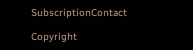SubscriptionContact

Copyright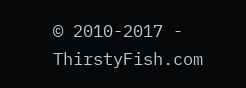© 2010-2017 - ThirstyFish.com